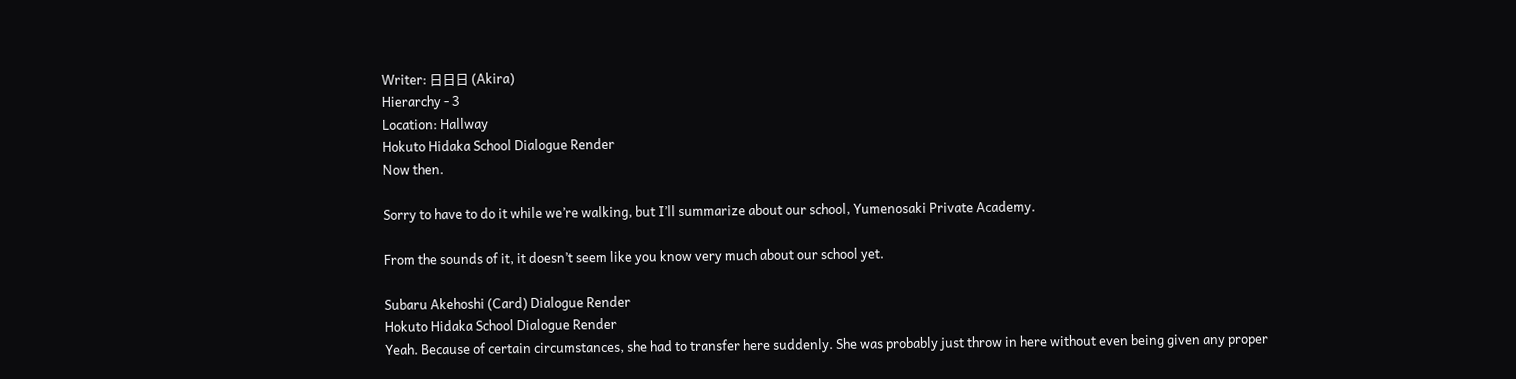Writer: 日日日 (Akira)
Hierarchy - 3
Location: Hallway
Hokuto Hidaka School Dialogue Render
Now then.

Sorry to have to do it while we’re walking, but I’ll summarize about our school, Yumenosaki Private Academy.

From the sounds of it, it doesn’t seem like you know very much about our school yet.

Subaru Akehoshi (Card) Dialogue Render
Hokuto Hidaka School Dialogue Render
Yeah. Because of certain circumstances, she had to transfer here suddenly. She was probably just throw in here without even being given any proper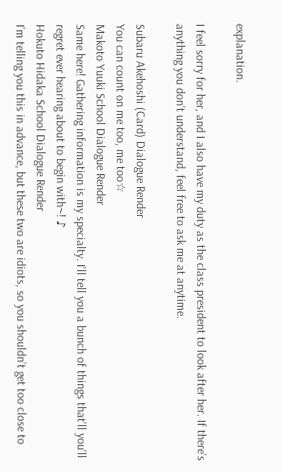explanation.

I feel sorry for her, and I also have my duty as the class president to look after her. If there’s anything you don’t understand, feel free to ask me at anytime.

Subaru Akehoshi (Card) Dialogue Render
You can count on me too, me too☆
Makoto Yuuki School Dialogue Render
Same here! Gathering information is my specialty. I’ll tell you a bunch of things that’ll you’ll regret ever hearing about to begin with~! ♪
Hokuto Hidaka School Dialogue Render
I’m telling you this in advance, but these two are idiots, so you shouldn’t get too close to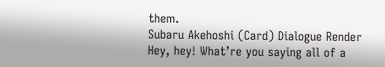them.
Subaru Akehoshi (Card) Dialogue Render
Hey, hey! What’re you saying all of a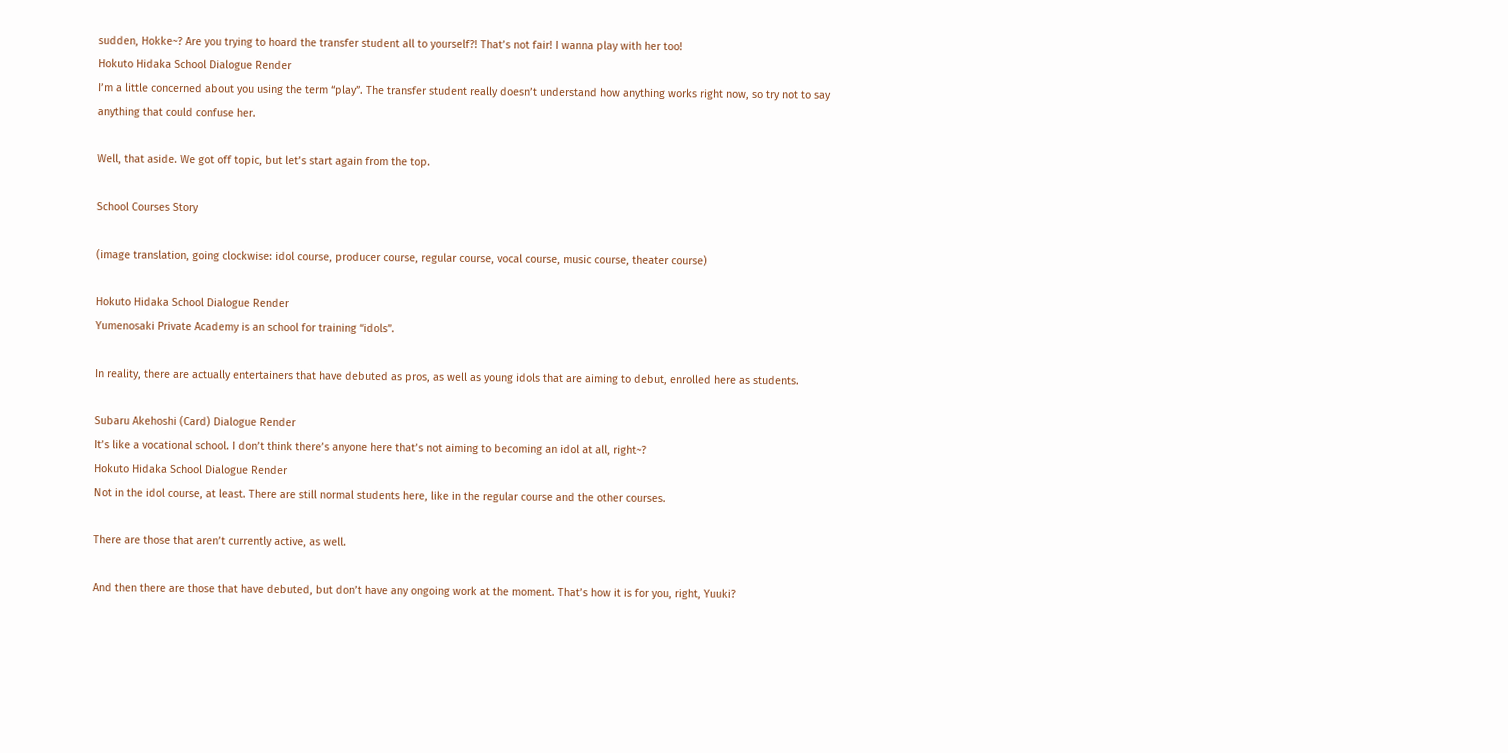sudden, Hokke~? Are you trying to hoard the transfer student all to yourself?! That’s not fair! I wanna play with her too!
Hokuto Hidaka School Dialogue Render
I’m a little concerned about you using the term “play”. The transfer student really doesn’t understand how anything works right now, so try not to say anything that could confuse her.

Well, that aside. We got off topic, but let’s start again from the top.

School Courses Story

(image translation, going clockwise: idol course, producer course, regular course, vocal course, music course, theater course)

Hokuto Hidaka School Dialogue Render
Yumenosaki Private Academy is an school for training “idols”.

In reality, there are actually entertainers that have debuted as pros, as well as young idols that are aiming to debut, enrolled here as students.

Subaru Akehoshi (Card) Dialogue Render
It’s like a vocational school. I don’t think there’s anyone here that’s not aiming to becoming an idol at all, right~?
Hokuto Hidaka School Dialogue Render
Not in the idol course, at least. There are still normal students here, like in the regular course and the other courses.

There are those that aren’t currently active, as well.

And then there are those that have debuted, but don’t have any ongoing work at the moment. That’s how it is for you, right, Yuuki?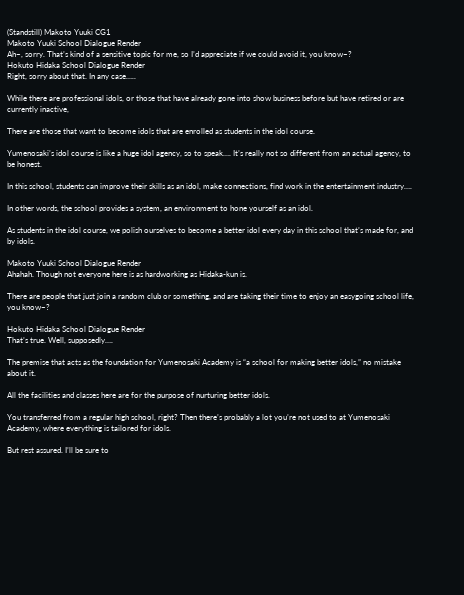(Standstill) Makoto Yuuki CG1
Makoto Yuuki School Dialogue Render
Ah~, sorry. That’s kind of a sensitive topic for me, so I’d appreciate if we could avoid it, you know~?
Hokuto Hidaka School Dialogue Render
Right, sorry about that. In any case…..

While there are professional idols, or those that have already gone into show business before but have retired or are currently inactive,

There are those that want to become idols that are enrolled as students in the idol course.

Yumenosaki’s idol course is like a huge idol agency, so to speak…. It’s really not so different from an actual agency, to be honest.

In this school, students can improve their skills as an idol, make connections, find work in the entertainment industry….

In other words, the school provides a system, an environment to hone yourself as an idol.

As students in the idol course, we polish ourselves to become a better idol every day in this school that’s made for, and by idols.

Makoto Yuuki School Dialogue Render
Ahahah. Though not everyone here is as hardworking as Hidaka-kun is.

There are people that just join a random club or something, and are taking their time to enjoy an easygoing school life, you know~?

Hokuto Hidaka School Dialogue Render
That’s true. Well, supposedly….

The premise that acts as the foundation for Yumenosaki Academy is “a school for making better idols,” no mistake about it.

All the facilities and classes here are for the purpose of nurturing better idols.

You transferred from a regular high school, right? Then there’s probably a lot you’re not used to at Yumenosaki Academy, where everything is tailored for idols.

But rest assured. I’ll be sure to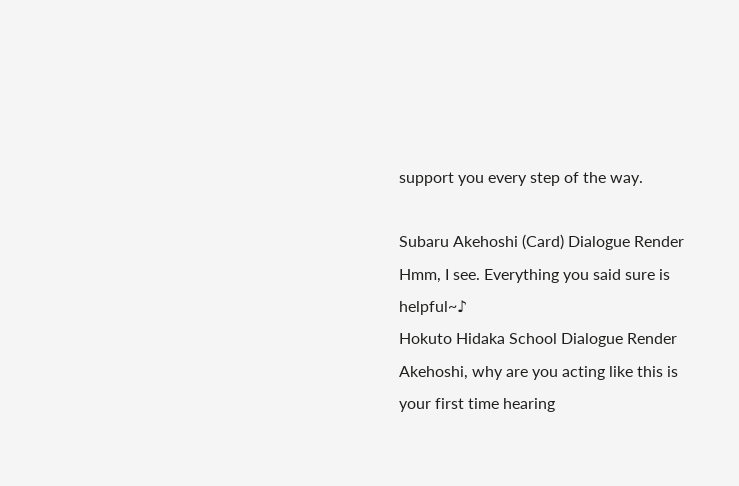support you every step of the way.

Subaru Akehoshi (Card) Dialogue Render
Hmm, I see. Everything you said sure is helpful~♪
Hokuto Hidaka School Dialogue Render
Akehoshi, why are you acting like this is your first time hearing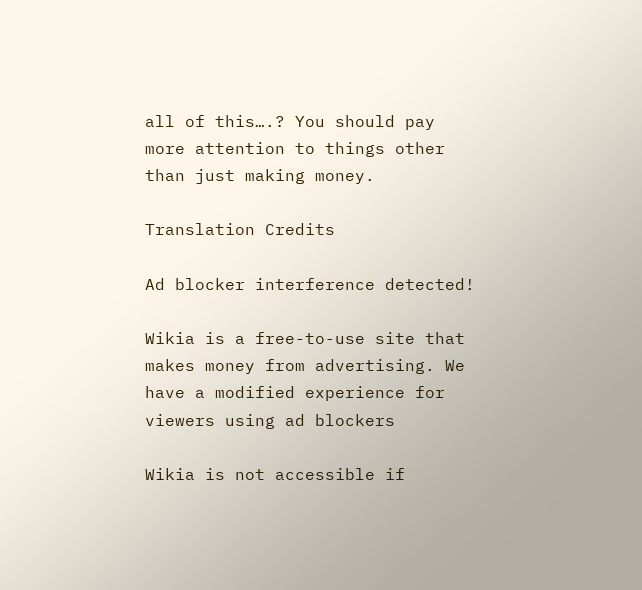all of this….? You should pay more attention to things other than just making money.

Translation Credits

Ad blocker interference detected!

Wikia is a free-to-use site that makes money from advertising. We have a modified experience for viewers using ad blockers

Wikia is not accessible if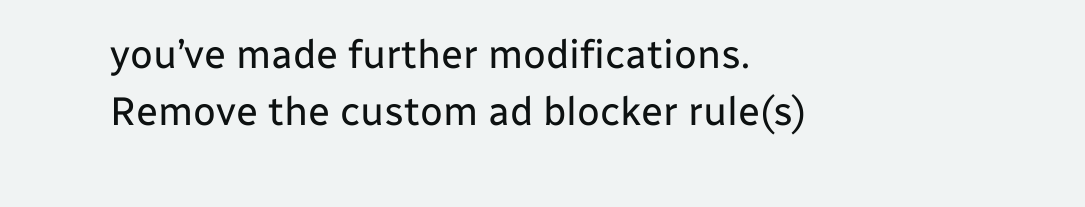you’ve made further modifications. Remove the custom ad blocker rule(s)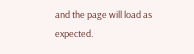and the page will load as expected.